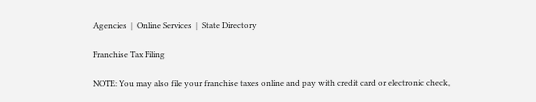Agencies  |  Online Services  |  State Directory

Franchise Tax Filing

NOTE: You may also file your franchise taxes online and pay with credit card or electronic check,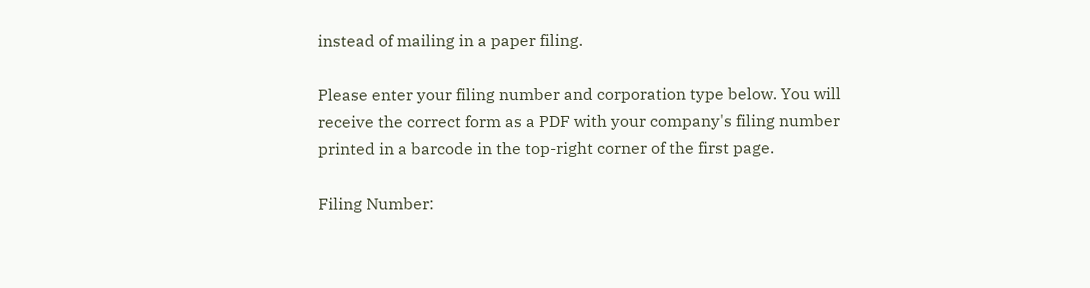instead of mailing in a paper filing.

Please enter your filing number and corporation type below. You will receive the correct form as a PDF with your company's filing number printed in a barcode in the top-right corner of the first page.

Filing Number: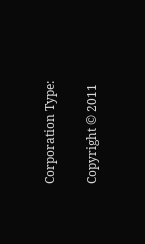Corporation Type:

Copyright © 2011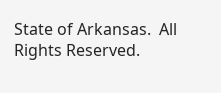State of Arkansas.  All Rights Reserved.